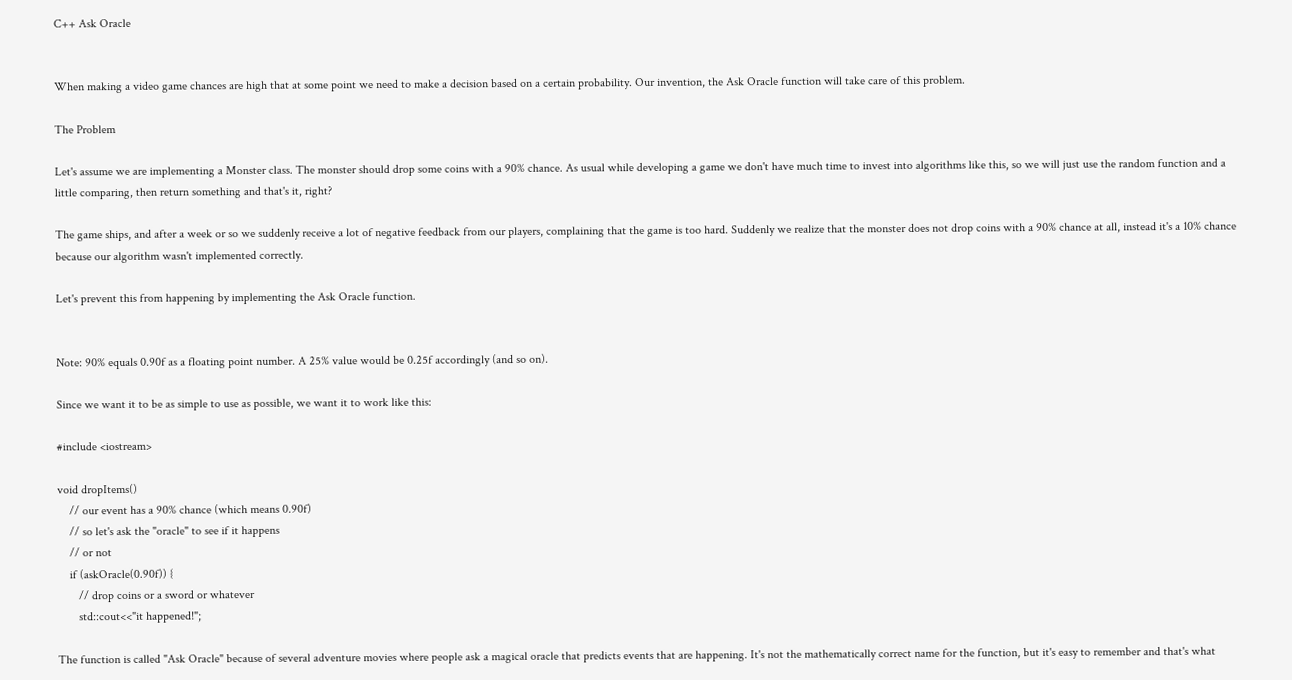C++ Ask Oracle


When making a video game chances are high that at some point we need to make a decision based on a certain probability. Our invention, the Ask Oracle function will take care of this problem.

The Problem

Let's assume we are implementing a Monster class. The monster should drop some coins with a 90% chance. As usual while developing a game we don't have much time to invest into algorithms like this, so we will just use the random function and a little comparing, then return something and that's it, right?

The game ships, and after a week or so we suddenly receive a lot of negative feedback from our players, complaining that the game is too hard. Suddenly we realize that the monster does not drop coins with a 90% chance at all, instead it's a 10% chance because our algorithm wasn't implemented correctly.

Let's prevent this from happening by implementing the Ask Oracle function.


Note: 90% equals 0.90f as a floating point number. A 25% value would be 0.25f accordingly (and so on).

Since we want it to be as simple to use as possible, we want it to work like this:

#include <iostream>

void dropItems()
    // our event has a 90% chance (which means 0.90f)
    // so let's ask the "oracle" to see if it happens
    // or not
    if (askOracle(0.90f)) {
       // drop coins or a sword or whatever
       std::cout<<"it happened!";

The function is called "Ask Oracle" because of several adventure movies where people ask a magical oracle that predicts events that are happening. It's not the mathematically correct name for the function, but it's easy to remember and that's what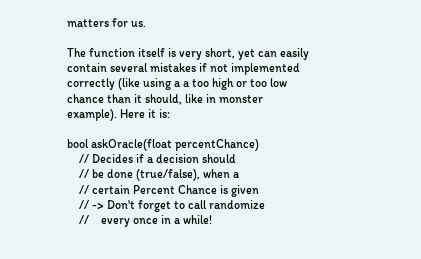matters for us.

The function itself is very short, yet can easily contain several mistakes if not implemented correctly (like using a a too high or too low chance than it should, like in monster example). Here it is:

bool askOracle(float percentChance)
    // Decides if a decision should
    // be done (true/false), when a
    // certain Percent Chance is given
    // -> Don't forget to call randomize
    //    every once in a while!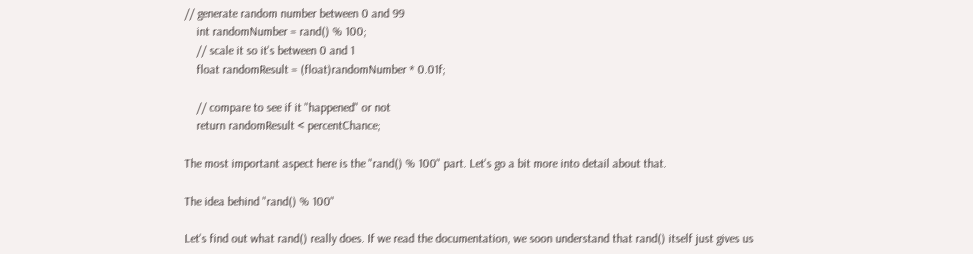// generate random number between 0 and 99
    int randomNumber = rand() % 100;
    // scale it so it's between 0 and 1
    float randomResult = (float)randomNumber * 0.01f;

    // compare to see if it "happened" or not
    return randomResult < percentChance;

The most important aspect here is the "rand() % 100" part. Let's go a bit more into detail about that.

The idea behind "rand() % 100"

Let's find out what rand() really does. If we read the documentation, we soon understand that rand() itself just gives us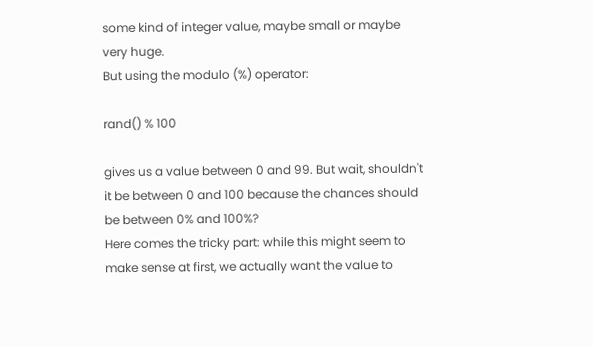some kind of integer value, maybe small or maybe very huge.
But using the modulo (%) operator:

rand() % 100

gives us a value between 0 and 99. But wait, shouldn't it be between 0 and 100 because the chances should be between 0% and 100%?
Here comes the tricky part: while this might seem to make sense at first, we actually want the value to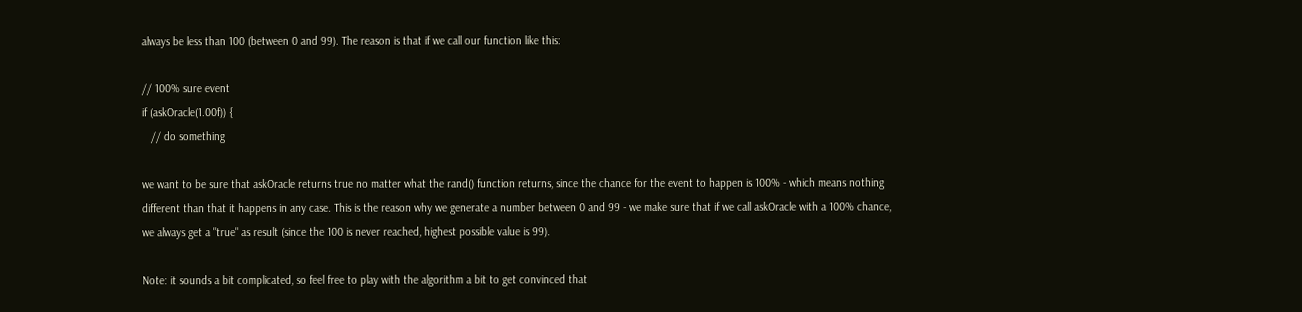always be less than 100 (between 0 and 99). The reason is that if we call our function like this:

// 100% sure event
if (askOracle(1.00f)) {
   // do something

we want to be sure that askOracle returns true no matter what the rand() function returns, since the chance for the event to happen is 100% - which means nothing different than that it happens in any case. This is the reason why we generate a number between 0 and 99 - we make sure that if we call askOracle with a 100% chance, we always get a "true" as result (since the 100 is never reached, highest possible value is 99).

Note: it sounds a bit complicated, so feel free to play with the algorithm a bit to get convinced that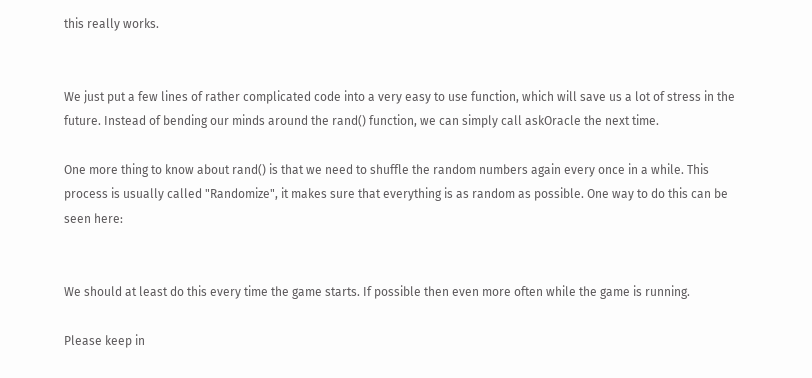this really works.


We just put a few lines of rather complicated code into a very easy to use function, which will save us a lot of stress in the future. Instead of bending our minds around the rand() function, we can simply call askOracle the next time.

One more thing to know about rand() is that we need to shuffle the random numbers again every once in a while. This process is usually called "Randomize", it makes sure that everything is as random as possible. One way to do this can be seen here:


We should at least do this every time the game starts. If possible then even more often while the game is running.

Please keep in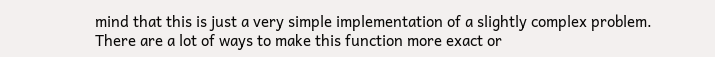mind that this is just a very simple implementation of a slightly complex problem. There are a lot of ways to make this function more exact or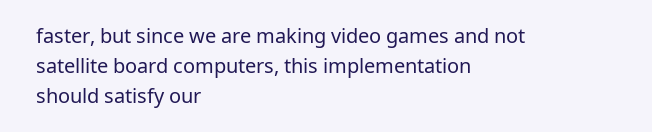faster, but since we are making video games and not satellite board computers, this implementation should satisfy our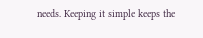needs. Keeping it simple keeps the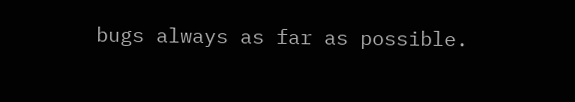bugs always as far as possible.